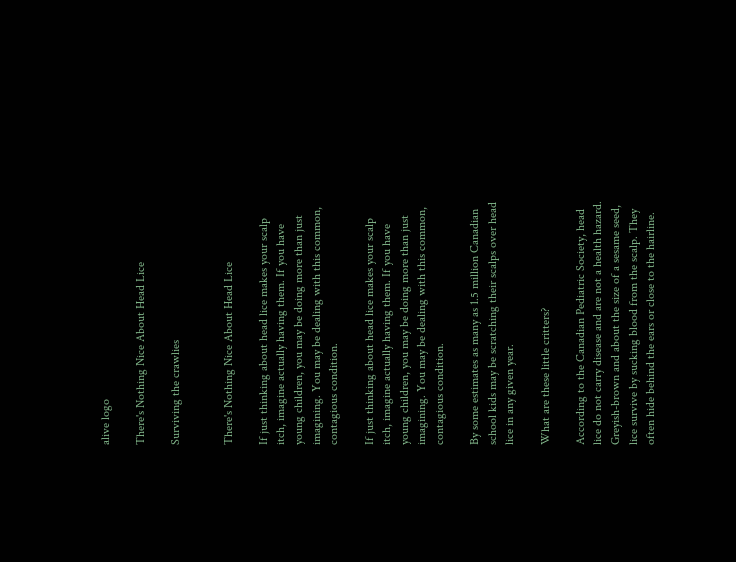alive logo

There's Nothing Nice About Head Lice

Surviving the crawlies


There's Nothing Nice About Head Lice

If just thinking about head lice makes your scalp itch, imagine actually having them. If you have young children, you may be doing more than just imagining. You may be dealing with this common, contagious condition.

If just thinking about head lice makes your scalp itch, imagine actually having them. If you have young children, you may be doing more than just imagining. You may be dealing with this common, contagious condition.

By some estimates as many as 1.5 million Canadian school kids may be scratching their scalps over head lice in any given year.

What are these little critters?

According to the Canadian Pediatric Society, head lice do not carry disease and are not a health hazard. Greyish-brown and about the size of a sesame seed, lice survive by sucking blood from the scalp. They often hide behind the ears or close to the hairline.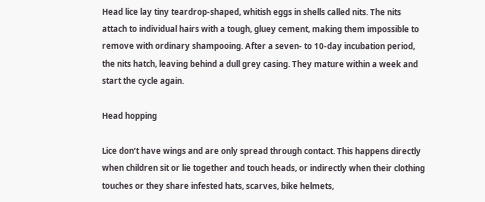Head lice lay tiny teardrop-shaped, whitish eggs in shells called nits. The nits attach to individual hairs with a tough, gluey cement, making them impossible to remove with ordinary shampooing. After a seven- to 10-day incubation period, the nits hatch, leaving behind a dull grey casing. They mature within a week and start the cycle again.

Head hopping

Lice don’t have wings and are only spread through contact. This happens directly when children sit or lie together and touch heads, or indirectly when their clothing touches or they share infested hats, scarves, bike helmets,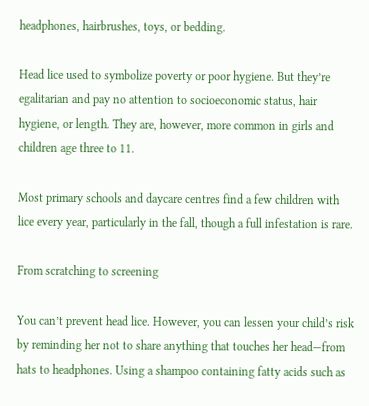headphones, hairbrushes, toys, or bedding.

Head lice used to symbolize poverty or poor hygiene. But they’re egalitarian and pay no attention to socioeconomic status, hair hygiene, or length. They are, however, more common in girls and children age three to 11.

Most primary schools and daycare centres find a few children with lice every year, particularly in the fall, though a full infestation is rare.

From scratching to screening

You can’t prevent head lice. However, you can lessen your child’s risk by reminding her not to share anything that touches her head—from hats to headphones. Using a shampoo containing fatty acids such as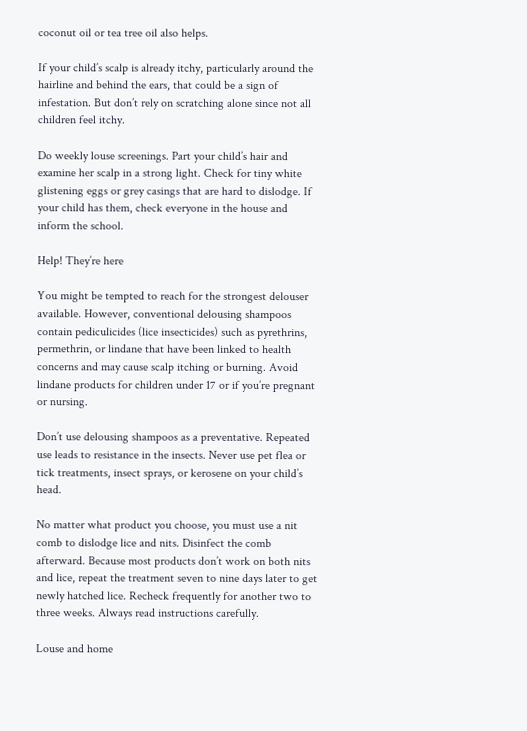coconut oil or tea tree oil also helps.

If your child’s scalp is already itchy, particularly around the hairline and behind the ears, that could be a sign of infestation. But don’t rely on scratching alone since not all children feel itchy.

Do weekly louse screenings. Part your child’s hair and examine her scalp in a strong light. Check for tiny white glistening eggs or grey casings that are hard to dislodge. If your child has them, check everyone in the house and inform the school.

Help! They’re here

You might be tempted to reach for the strongest delouser available. However, conventional delousing shampoos contain pediculicides (lice insecticides) such as pyrethrins, permethrin, or lindane that have been linked to health concerns and may cause scalp itching or burning. Avoid lindane products for children under 17 or if you’re pregnant or nursing.

Don’t use delousing shampoos as a preventative. Repeated use leads to resistance in the insects. Never use pet flea or tick treatments, insect sprays, or kerosene on your child’s head.

No matter what product you choose, you must use a nit comb to dislodge lice and nits. Disinfect the comb afterward. Because most products don’t work on both nits and lice, repeat the treatment seven to nine days later to get newly hatched lice. Recheck frequently for another two to three weeks. Always read instructions carefully.

Louse and home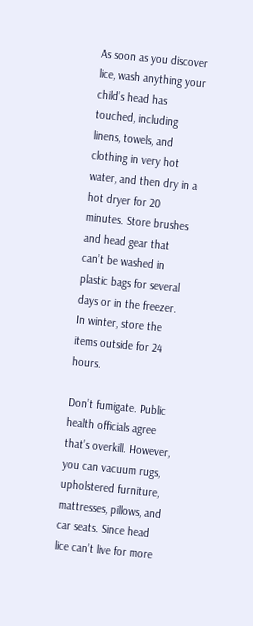As soon as you discover lice, wash anything your child’s head has touched, including linens, towels, and clothing in very hot water, and then dry in a hot dryer for 20 minutes. Store brushes and head gear that can’t be washed in plastic bags for several days or in the freezer. In winter, store the items outside for 24 hours.

Don’t fumigate. Public health officials agree that’s overkill. However, you can vacuum rugs, upholstered furniture, mattresses, pillows, and car seats. Since head lice can’t live for more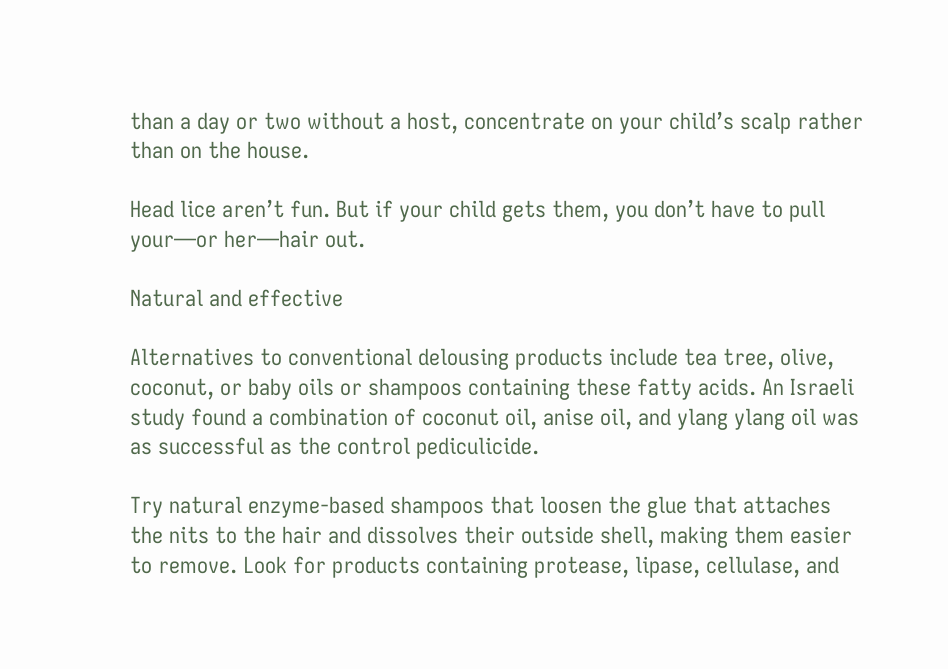than a day or two without a host, concentrate on your child’s scalp rather than on the house.

Head lice aren’t fun. But if your child gets them, you don’t have to pull your—or her—hair out.

Natural and effective

Alternatives to conventional delousing products include tea tree, olive, coconut, or baby oils or shampoos containing these fatty acids. An Israeli study found a combination of coconut oil, anise oil, and ylang ylang oil was as successful as the control pediculicide.

Try natural enzyme-based shampoos that loosen the glue that attaches the nits to the hair and dissolves their outside shell, making them easier to remove. Look for products containing protease, lipase, cellulase, and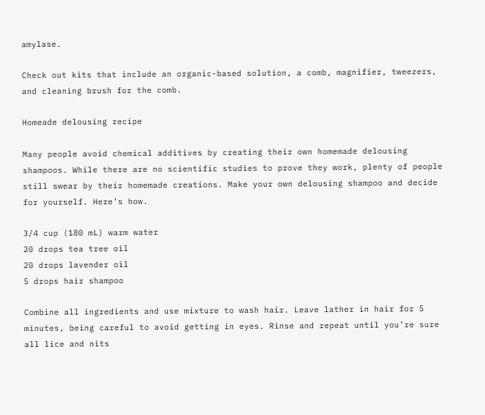amylase.

Check out kits that include an organic-based solution, a comb, magnifier, tweezers, and cleaning brush for the comb.

Homeade delousing recipe

Many people avoid chemical additives by creating their own homemade delousing shampoos. While there are no scientific studies to prove they work, plenty of people still swear by their homemade creations. Make your own delousing shampoo and decide for yourself. Here’s how.

3/4 cup (180 mL) warm water
20 drops tea tree oil
20 drops lavender oil
5 drops hair shampoo

Combine all ingredients and use mixture to wash hair. Leave lather in hair for 5 minutes, being careful to avoid getting in eyes. Rinse and repeat until you’re sure all lice and nits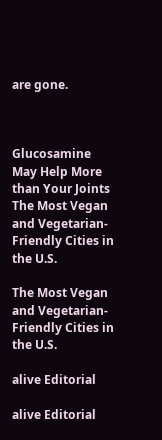are gone.



Glucosamine May Help More than Your Joints
The Most Vegan and Vegetarian-Friendly Cities in the U.S.

The Most Vegan and Vegetarian-Friendly Cities in the U.S.

alive Editorial

alive Editorial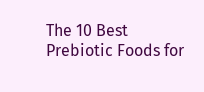The 10 Best Prebiotic Foods for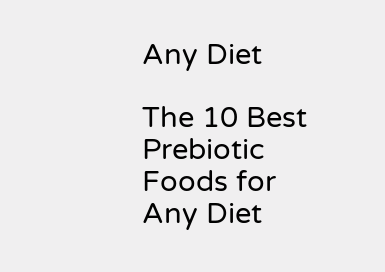Any Diet

The 10 Best Prebiotic Foods for Any Diet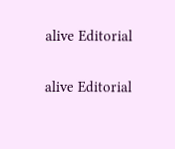alive Editorial

alive Editorial